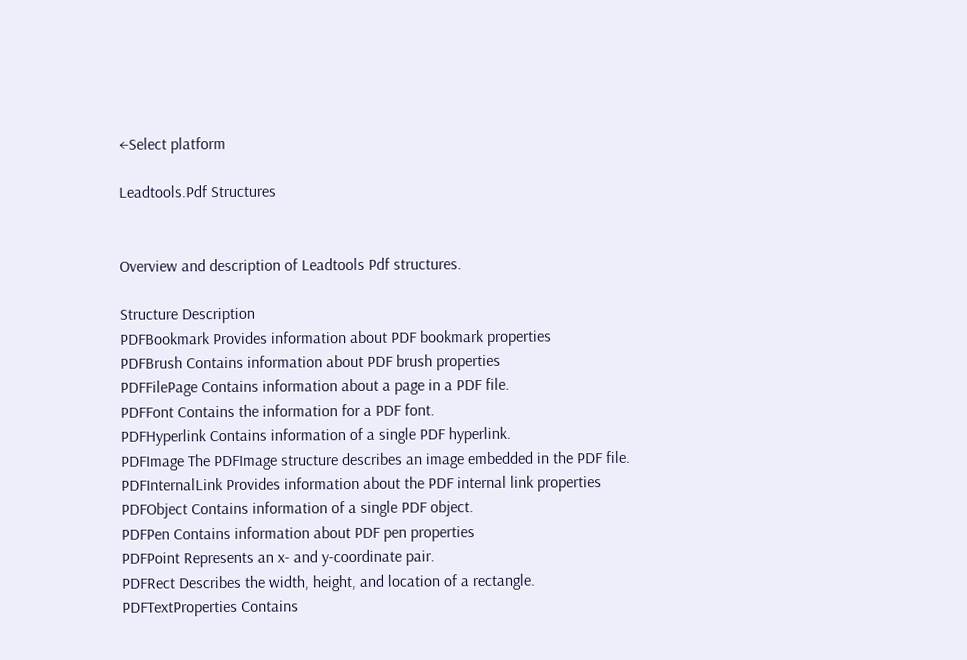←Select platform

Leadtools.Pdf Structures


Overview and description of Leadtools Pdf structures.

Structure Description
PDFBookmark Provides information about PDF bookmark properties
PDFBrush Contains information about PDF brush properties
PDFFilePage Contains information about a page in a PDF file.
PDFFont Contains the information for a PDF font.
PDFHyperlink Contains information of a single PDF hyperlink.
PDFImage The PDFImage structure describes an image embedded in the PDF file.
PDFInternalLink Provides information about the PDF internal link properties
PDFObject Contains information of a single PDF object.
PDFPen Contains information about PDF pen properties
PDFPoint Represents an x- and y-coordinate pair.
PDFRect Describes the width, height, and location of a rectangle.
PDFTextProperties Contains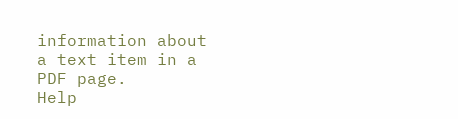information about a text item in a PDF page.
Help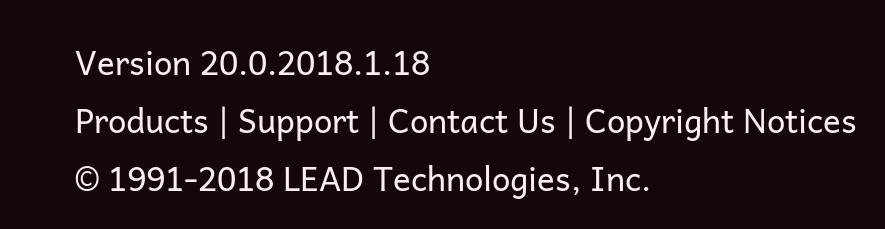Version 20.0.2018.1.18
Products | Support | Contact Us | Copyright Notices
© 1991-2018 LEAD Technologies, Inc.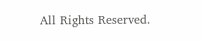All Rights Reserved.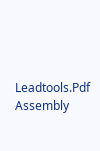Leadtools.Pdf Assembly